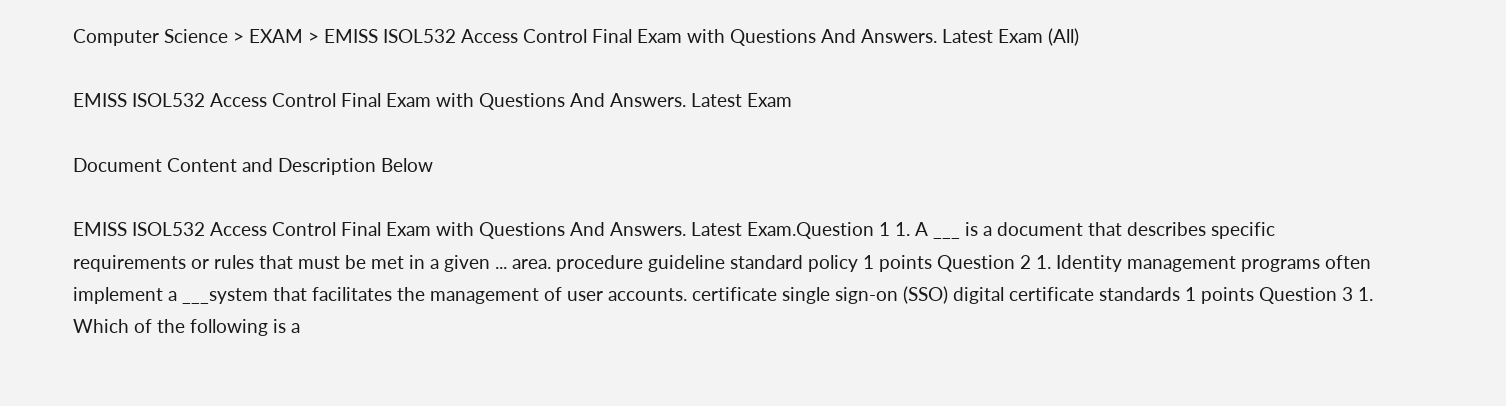Computer Science > EXAM > EMISS ISOL532 Access Control Final Exam with Questions And Answers. Latest Exam (All)

EMISS ISOL532 Access Control Final Exam with Questions And Answers. Latest Exam

Document Content and Description Below

EMISS ISOL532 Access Control Final Exam with Questions And Answers. Latest Exam.Question 1 1. A ___ is a document that describes specific requirements or rules that must be met in a given ... area. procedure guideline standard policy 1 points Question 2 1. Identity management programs often implement a ___system that facilitates the management of user accounts. certificate single sign-on (SSO) digital certificate standards 1 points Question 3 1. Which of the following is a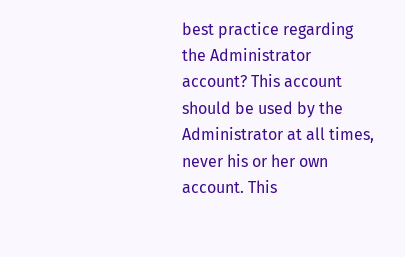best practice regarding the Administrator account? This account should be used by the Administrator at all times, never his or her own account. This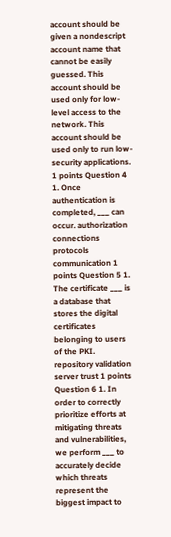account should be given a nondescript account name that cannot be easily guessed. This account should be used only for low-level access to the network. This account should be used only to run low-security applications. 1 points Question 4 1. Once authentication is completed, ___ can occur. authorization connections protocols communication 1 points Question 5 1. The certificate ___ is a database that stores the digital certificates belonging to users of the PKI. repository validation server trust 1 points Question 6 1. In order to correctly prioritize efforts at mitigating threats and vulnerabilities, we perform ___ to accurately decide which threats represent the biggest impact to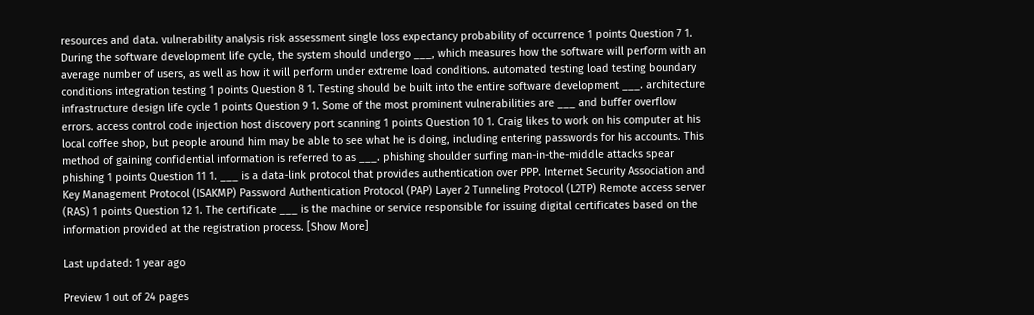resources and data. vulnerability analysis risk assessment single loss expectancy probability of occurrence 1 points Question 7 1. During the software development life cycle, the system should undergo ___, which measures how the software will perform with an average number of users, as well as how it will perform under extreme load conditions. automated testing load testing boundary conditions integration testing 1 points Question 8 1. Testing should be built into the entire software development ___. architecture infrastructure design life cycle 1 points Question 9 1. Some of the most prominent vulnerabilities are ___ and buffer overflow errors. access control code injection host discovery port scanning 1 points Question 10 1. Craig likes to work on his computer at his local coffee shop, but people around him may be able to see what he is doing, including entering passwords for his accounts. This method of gaining confidential information is referred to as ___. phishing shoulder surfing man-in-the-middle attacks spear phishing 1 points Question 11 1. ___ is a data-link protocol that provides authentication over PPP. Internet Security Association and Key Management Protocol (ISAKMP) Password Authentication Protocol (PAP) Layer 2 Tunneling Protocol (L2TP) Remote access server (RAS) 1 points Question 12 1. The certificate ___ is the machine or service responsible for issuing digital certificates based on the information provided at the registration process. [Show More]

Last updated: 1 year ago

Preview 1 out of 24 pages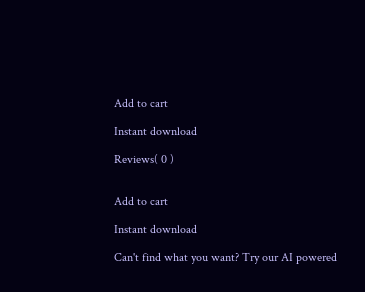Add to cart

Instant download

Reviews( 0 )


Add to cart

Instant download

Can't find what you want? Try our AI powered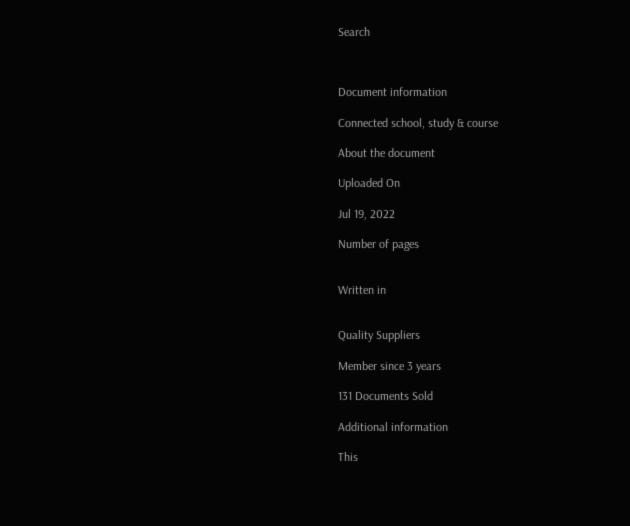Search



Document information

Connected school, study & course

About the document

Uploaded On

Jul 19, 2022

Number of pages


Written in


Quality Suppliers

Member since 3 years

131 Documents Sold

Additional information

This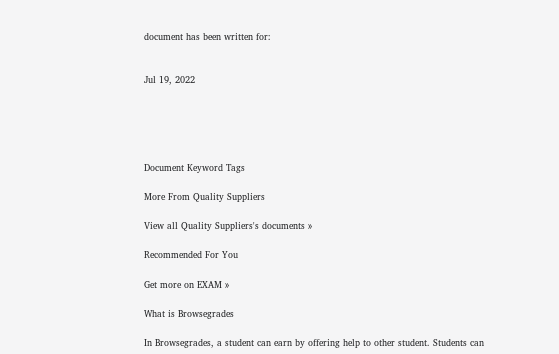document has been written for:


Jul 19, 2022





Document Keyword Tags

More From Quality Suppliers

View all Quality Suppliers's documents »

Recommended For You

Get more on EXAM »

What is Browsegrades

In Browsegrades, a student can earn by offering help to other student. Students can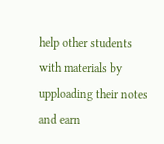help other students with materials by upploading their notes and earn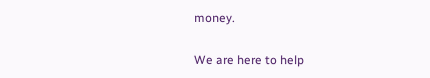money.

We are here to help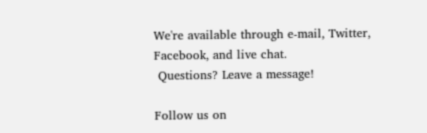We're available through e-mail, Twitter, Facebook, and live chat.
 Questions? Leave a message!

Follow us on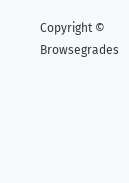Copyright © Browsegrades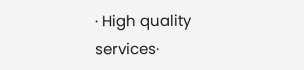· High quality services·